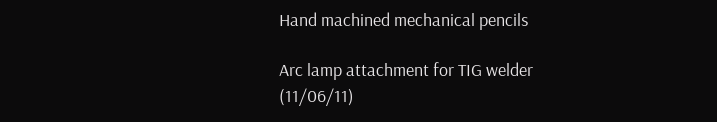Hand machined mechanical pencils

Arc lamp attachment for TIG welder (11/06/11)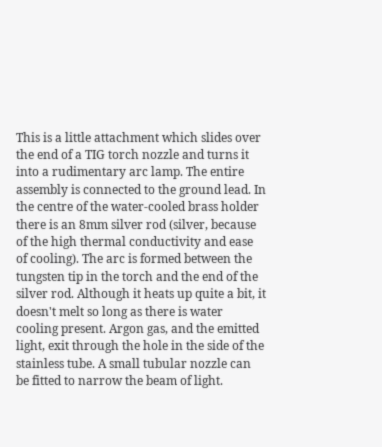This is a little attachment which slides over the end of a TIG torch nozzle and turns it into a rudimentary arc lamp. The entire assembly is connected to the ground lead. In the centre of the water-cooled brass holder there is an 8mm silver rod (silver, because of the high thermal conductivity and ease of cooling). The arc is formed between the tungsten tip in the torch and the end of the silver rod. Although it heats up quite a bit, it doesn't melt so long as there is water cooling present. Argon gas, and the emitted light, exit through the hole in the side of the stainless tube. A small tubular nozzle can be fitted to narrow the beam of light.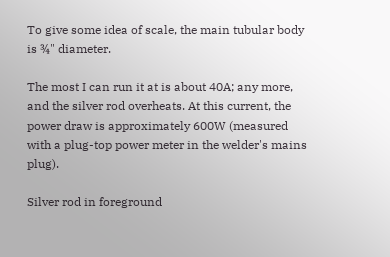To give some idea of scale, the main tubular body is ¾" diameter.

The most I can run it at is about 40A; any more, and the silver rod overheats. At this current, the power draw is approximately 600W (measured with a plug-top power meter in the welder's mains plug).

Silver rod in foreground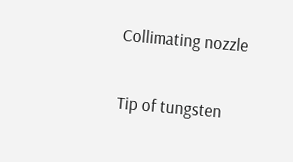Collimating nozzle

Tip of tungsten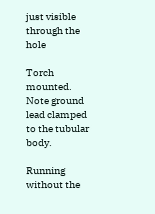just visible through the hole

Torch mounted. Note ground lead clamped to the tubular body.

Running without the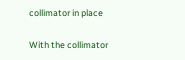collimator in place

With the collimator